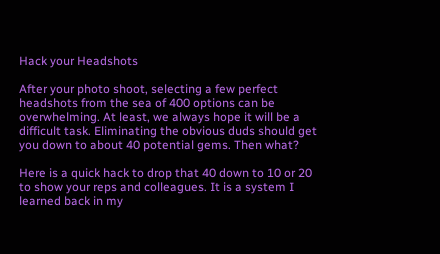Hack your Headshots

After your photo shoot, selecting a few perfect headshots from the sea of 400 options can be overwhelming. At least, we always hope it will be a difficult task. Eliminating the obvious duds should get you down to about 40 potential gems. Then what?

Here is a quick hack to drop that 40 down to 10 or 20 to show your reps and colleagues. It is a system I learned back in my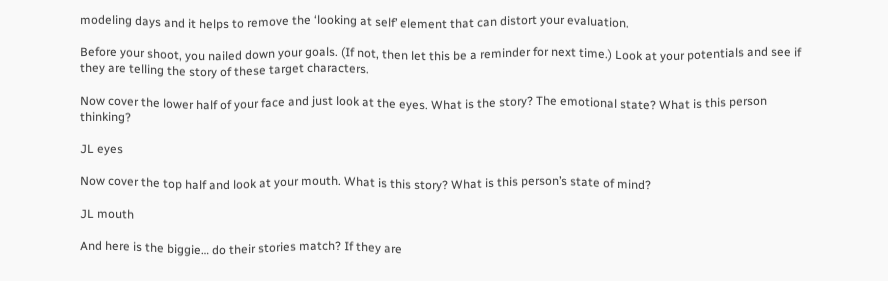modeling days and it helps to remove the ‘looking at self’ element that can distort your evaluation.

Before your shoot, you nailed down your goals. (If not, then let this be a reminder for next time.) Look at your potentials and see if they are telling the story of these target characters.

Now cover the lower half of your face and just look at the eyes. What is the story? The emotional state? What is this person thinking?

JL eyes

Now cover the top half and look at your mouth. What is this story? What is this person’s state of mind?

JL mouth

And here is the biggie… do their stories match? If they are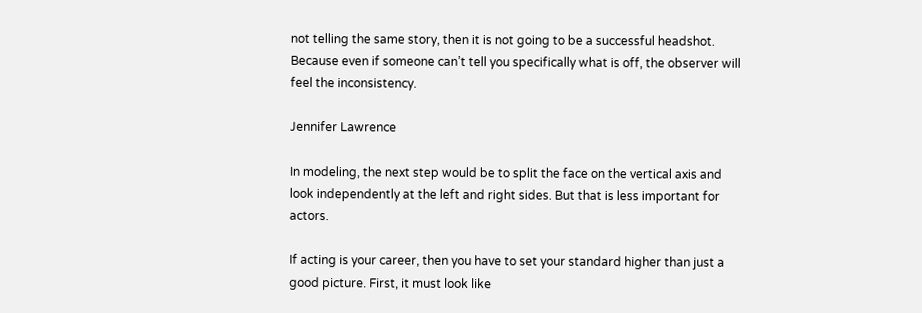not telling the same story, then it is not going to be a successful headshot. Because even if someone can’t tell you specifically what is off, the observer will feel the inconsistency.

Jennifer Lawrence

In modeling, the next step would be to split the face on the vertical axis and look independently at the left and right sides. But that is less important for actors.

If acting is your career, then you have to set your standard higher than just a good picture. First, it must look like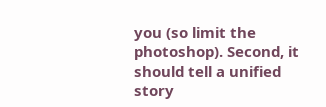you (so limit the photoshop). Second, it should tell a unified story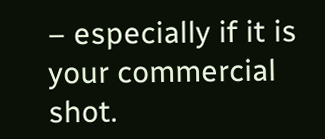– especially if it is your commercial shot.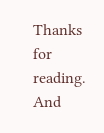Thanks for reading. And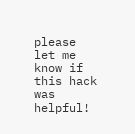please let me know if this hack was helpful!